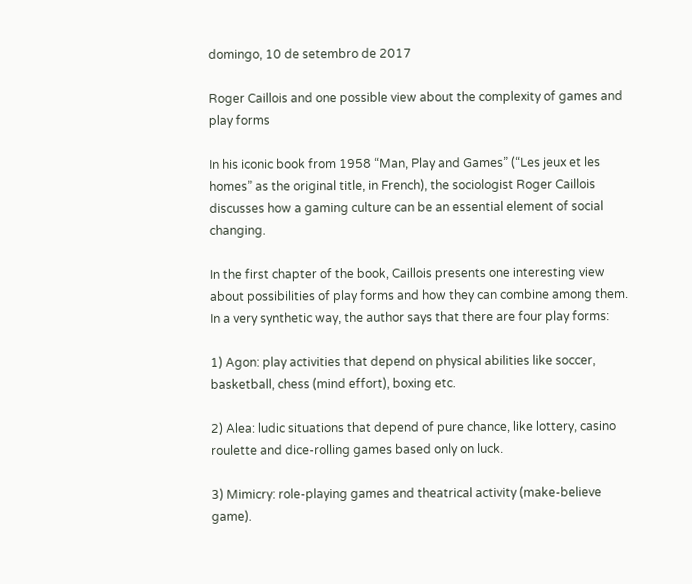domingo, 10 de setembro de 2017

Roger Caillois and one possible view about the complexity of games and play forms

In his iconic book from 1958 “Man, Play and Games” (“Les jeux et les homes” as the original title, in French), the sociologist Roger Caillois discusses how a gaming culture can be an essential element of social changing.

In the first chapter of the book, Caillois presents one interesting view about possibilities of play forms and how they can combine among them. In a very synthetic way, the author says that there are four play forms:

1) Agon: play activities that depend on physical abilities like soccer, basketball, chess (mind effort), boxing etc.

2) Alea: ludic situations that depend of pure chance, like lottery, casino roulette and dice-rolling games based only on luck.

3) Mimicry: role-playing games and theatrical activity (make-believe game).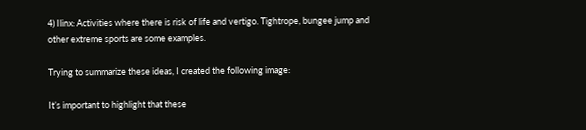4) Ilinx: Activities where there is risk of life and vertigo. Tightrope, bungee jump and other extreme sports are some examples.

Trying to summarize these ideas, I created the following image:

It’s important to highlight that these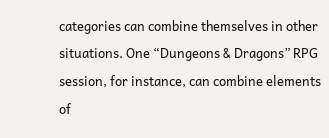categories can combine themselves in other situations. One “Dungeons & Dragons” RPG session, for instance, can combine elements of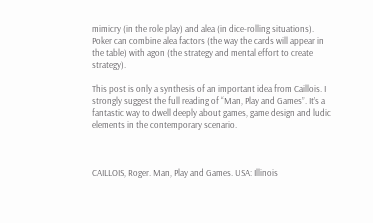mimicry (in the role play) and alea (in dice-rolling situations). Poker can combine alea factors (the way the cards will appear in the table) with agon (the strategy and mental effort to create strategy).

This post is only a synthesis of an important idea from Caillois. I strongly suggest the full reading of “Man, Play and Games”. It’s a fantastic way to dwell deeply about games, game design and ludic elements in the contemporary scenario.



CAILLOIS, Roger. Man, Play and Games. USA: Illinois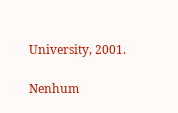University, 2001.

Nenhum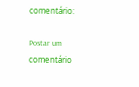comentário:

Postar um comentário